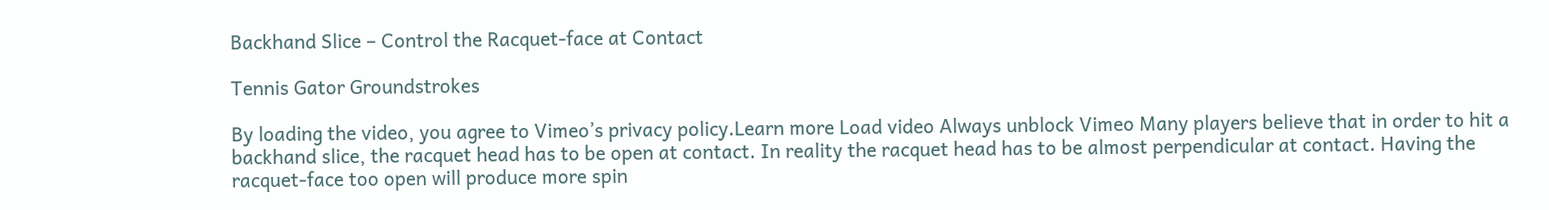Backhand Slice – Control the Racquet-face at Contact

Tennis Gator Groundstrokes

By loading the video, you agree to Vimeo’s privacy policy.Learn more Load video Always unblock Vimeo Many players believe that in order to hit a backhand slice, the racquet head has to be open at contact. In reality the racquet head has to be almost perpendicular at contact. Having the racquet-face too open will produce more spin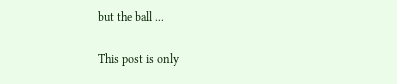but the ball ...

This post is only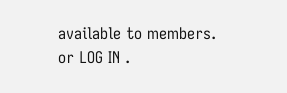available to members.
or LOG IN .